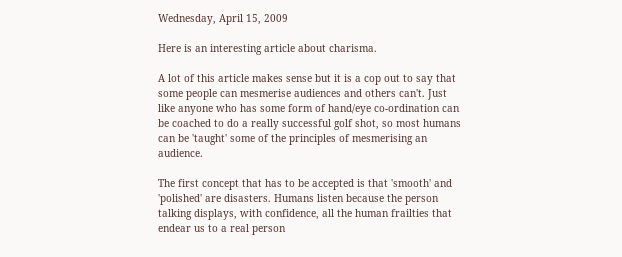Wednesday, April 15, 2009

Here is an interesting article about charisma.

A lot of this article makes sense but it is a cop out to say that some people can mesmerise audiences and others can't. Just like anyone who has some form of hand/eye co-ordination can be coached to do a really successful golf shot, so most humans can be 'taught' some of the principles of mesmerising an audience.

The first concept that has to be accepted is that 'smooth' and 'polished' are disasters. Humans listen because the person talking displays, with confidence, all the human frailties that endear us to a real person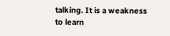talking. It is a weakness to learn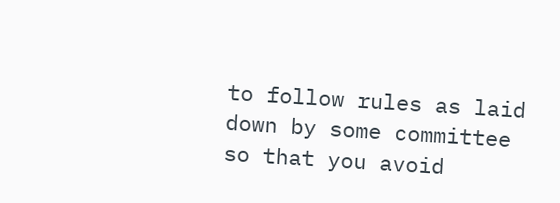to follow rules as laid down by some committee so that you avoid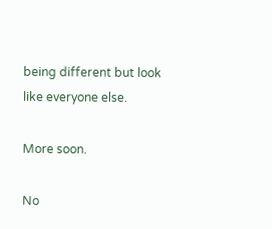being different but look like everyone else.

More soon.

No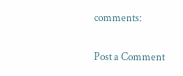comments:

Post a Comment